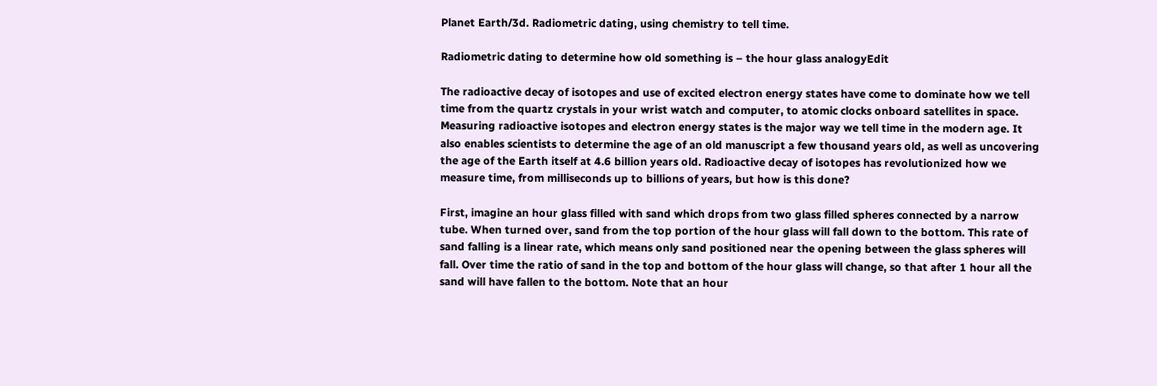Planet Earth/3d. Radiometric dating, using chemistry to tell time.

Radiometric dating to determine how old something is – the hour glass analogyEdit

The radioactive decay of isotopes and use of excited electron energy states have come to dominate how we tell time from the quartz crystals in your wrist watch and computer, to atomic clocks onboard satellites in space. Measuring radioactive isotopes and electron energy states is the major way we tell time in the modern age. It also enables scientists to determine the age of an old manuscript a few thousand years old, as well as uncovering the age of the Earth itself at 4.6 billion years old. Radioactive decay of isotopes has revolutionized how we measure time, from milliseconds up to billions of years, but how is this done?

First, imagine an hour glass filled with sand which drops from two glass filled spheres connected by a narrow tube. When turned over, sand from the top portion of the hour glass will fall down to the bottom. This rate of sand falling is a linear rate, which means only sand positioned near the opening between the glass spheres will fall. Over time the ratio of sand in the top and bottom of the hour glass will change, so that after 1 hour all the sand will have fallen to the bottom. Note that an hour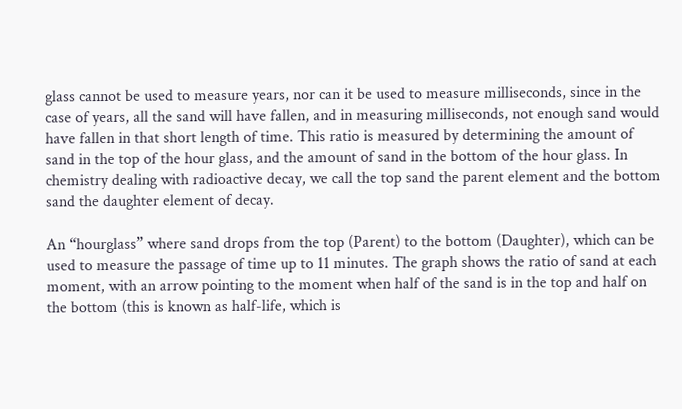glass cannot be used to measure years, nor can it be used to measure milliseconds, since in the case of years, all the sand will have fallen, and in measuring milliseconds, not enough sand would have fallen in that short length of time. This ratio is measured by determining the amount of sand in the top of the hour glass, and the amount of sand in the bottom of the hour glass. In chemistry dealing with radioactive decay, we call the top sand the parent element and the bottom sand the daughter element of decay.

An “hourglass” where sand drops from the top (Parent) to the bottom (Daughter), which can be used to measure the passage of time up to 11 minutes. The graph shows the ratio of sand at each moment, with an arrow pointing to the moment when half of the sand is in the top and half on the bottom (this is known as half-life, which is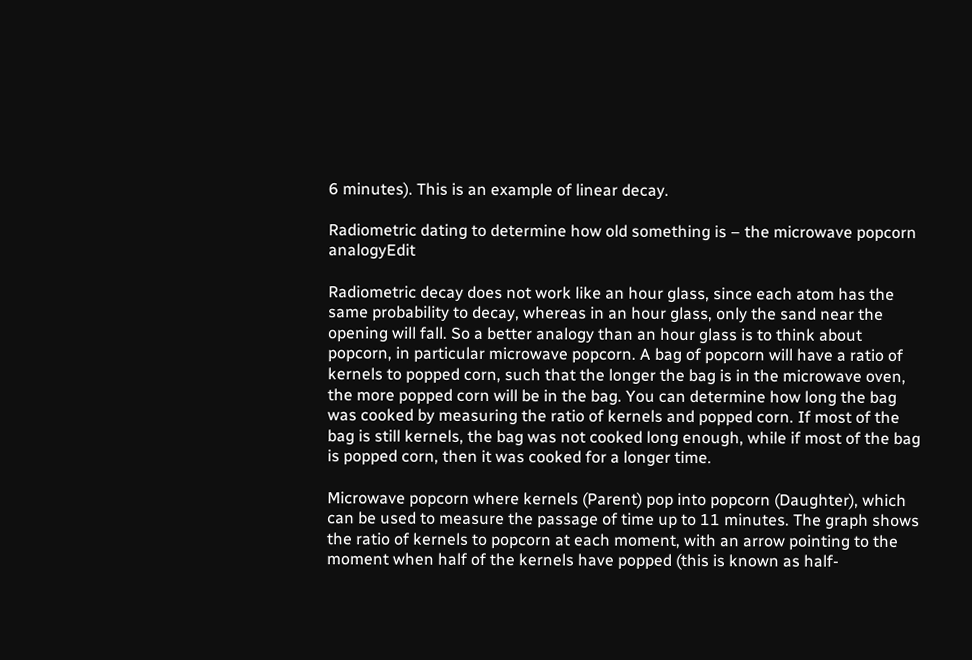6 minutes). This is an example of linear decay.

Radiometric dating to determine how old something is – the microwave popcorn analogyEdit

Radiometric decay does not work like an hour glass, since each atom has the same probability to decay, whereas in an hour glass, only the sand near the opening will fall. So a better analogy than an hour glass is to think about popcorn, in particular microwave popcorn. A bag of popcorn will have a ratio of kernels to popped corn, such that the longer the bag is in the microwave oven, the more popped corn will be in the bag. You can determine how long the bag was cooked by measuring the ratio of kernels and popped corn. If most of the bag is still kernels, the bag was not cooked long enough, while if most of the bag is popped corn, then it was cooked for a longer time.

Microwave popcorn where kernels (Parent) pop into popcorn (Daughter), which can be used to measure the passage of time up to 11 minutes. The graph shows the ratio of kernels to popcorn at each moment, with an arrow pointing to the moment when half of the kernels have popped (this is known as half-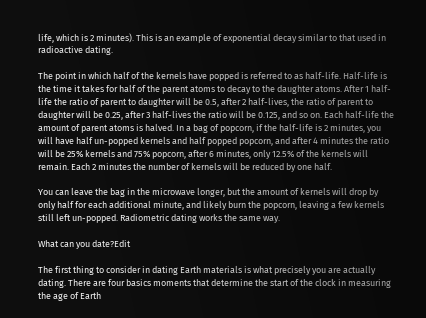life, which is 2 minutes). This is an example of exponential decay similar to that used in radioactive dating.

The point in which half of the kernels have popped is referred to as half-life. Half-life is the time it takes for half of the parent atoms to decay to the daughter atoms. After 1 half-life the ratio of parent to daughter will be 0.5, after 2 half-lives, the ratio of parent to daughter will be 0.25, after 3 half-lives the ratio will be 0.125, and so on. Each half-life the amount of parent atoms is halved. In a bag of popcorn, if the half-life is 2 minutes, you will have half un-popped kernels and half popped popcorn, and after 4 minutes the ratio will be 25% kernels and 75% popcorn, after 6 minutes, only 12.5% of the kernels will remain. Each 2 minutes the number of kernels will be reduced by one half.

You can leave the bag in the microwave longer, but the amount of kernels will drop by only half for each additional minute, and likely burn the popcorn, leaving a few kernels still left un-popped. Radiometric dating works the same way.

What can you date?Edit

The first thing to consider in dating Earth materials is what precisely you are actually dating. There are four basics moments that determine the start of the clock in measuring the age of Earth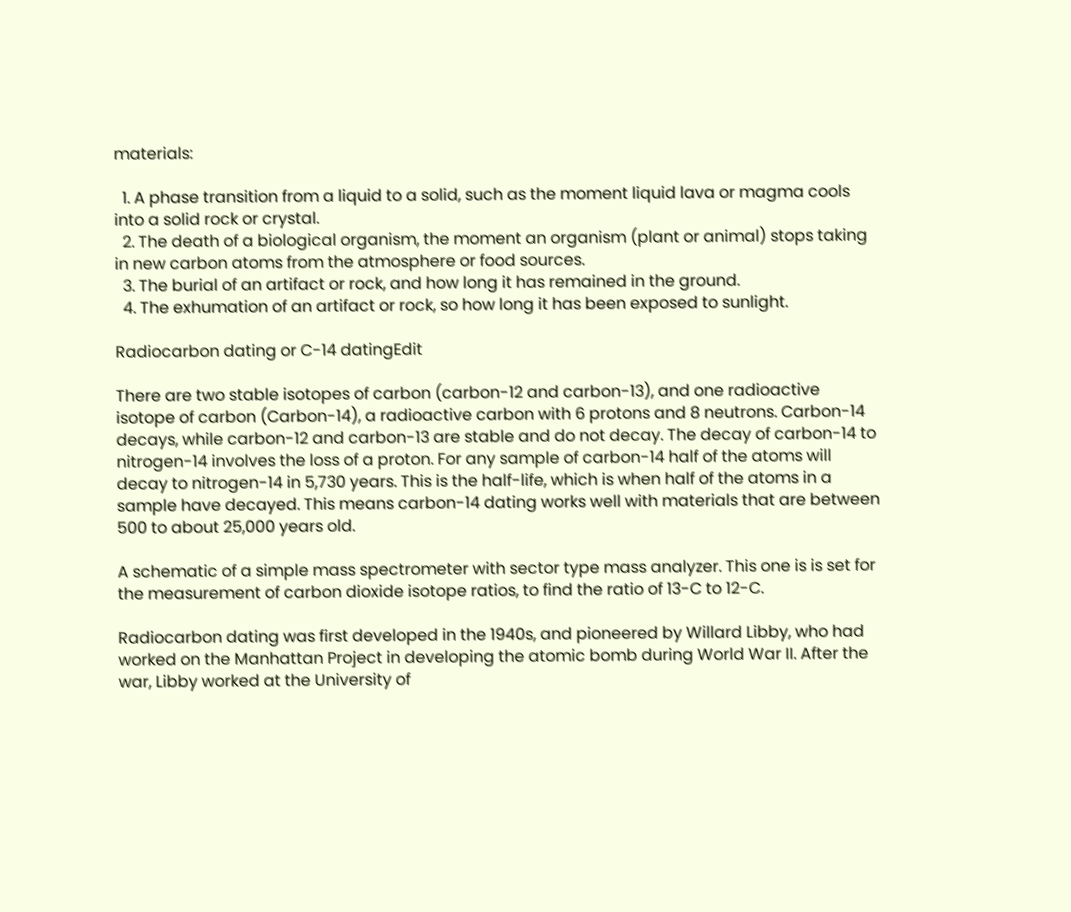materials:

  1. A phase transition from a liquid to a solid, such as the moment liquid lava or magma cools into a solid rock or crystal.
  2. The death of a biological organism, the moment an organism (plant or animal) stops taking in new carbon atoms from the atmosphere or food sources.
  3. The burial of an artifact or rock, and how long it has remained in the ground.
  4. The exhumation of an artifact or rock, so how long it has been exposed to sunlight.

Radiocarbon dating or C-14 datingEdit

There are two stable isotopes of carbon (carbon-12 and carbon-13), and one radioactive isotope of carbon (Carbon-14), a radioactive carbon with 6 protons and 8 neutrons. Carbon-14 decays, while carbon-12 and carbon-13 are stable and do not decay. The decay of carbon-14 to nitrogen-14 involves the loss of a proton. For any sample of carbon-14 half of the atoms will decay to nitrogen-14 in 5,730 years. This is the half-life, which is when half of the atoms in a sample have decayed. This means carbon-14 dating works well with materials that are between 500 to about 25,000 years old.

A schematic of a simple mass spectrometer with sector type mass analyzer. This one is is set for the measurement of carbon dioxide isotope ratios, to find the ratio of 13-C to 12-C.

Radiocarbon dating was first developed in the 1940s, and pioneered by Willard Libby, who had worked on the Manhattan Project in developing the atomic bomb during World War II. After the war, Libby worked at the University of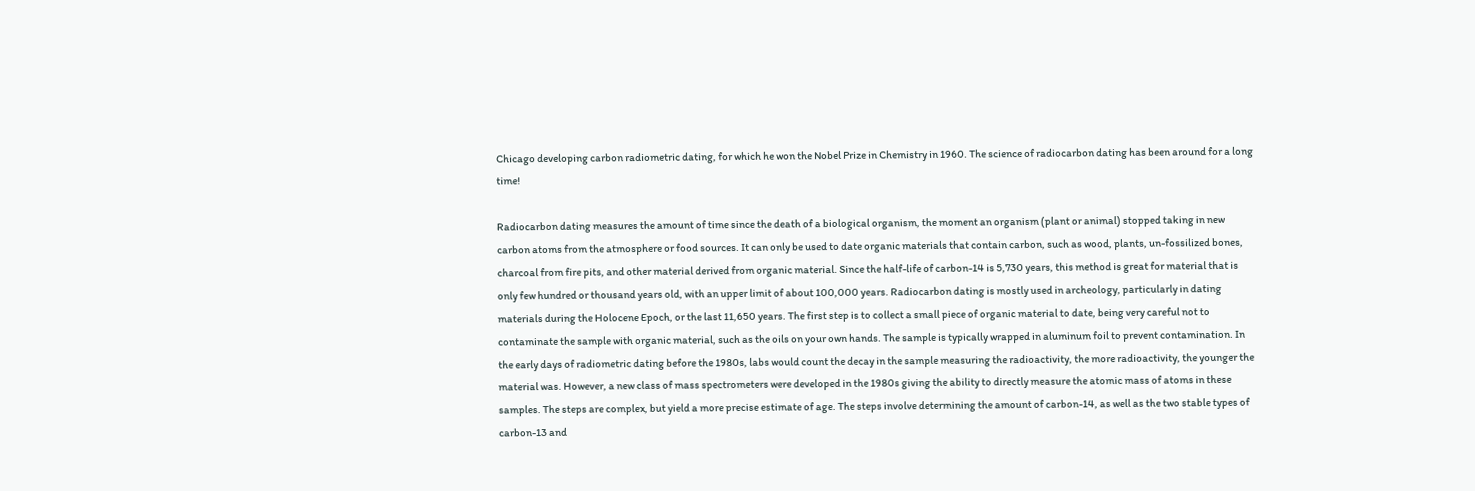Chicago developing carbon radiometric dating, for which he won the Nobel Prize in Chemistry in 1960. The science of radiocarbon dating has been around for a long time!

Radiocarbon dating measures the amount of time since the death of a biological organism, the moment an organism (plant or animal) stopped taking in new carbon atoms from the atmosphere or food sources. It can only be used to date organic materials that contain carbon, such as wood, plants, un-fossilized bones, charcoal from fire pits, and other material derived from organic material. Since the half-life of carbon-14 is 5,730 years, this method is great for material that is only few hundred or thousand years old, with an upper limit of about 100,000 years. Radiocarbon dating is mostly used in archeology, particularly in dating materials during the Holocene Epoch, or the last 11,650 years. The first step is to collect a small piece of organic material to date, being very careful not to contaminate the sample with organic material, such as the oils on your own hands. The sample is typically wrapped in aluminum foil to prevent contamination. In the early days of radiometric dating before the 1980s, labs would count the decay in the sample measuring the radioactivity, the more radioactivity, the younger the material was. However, a new class of mass spectrometers were developed in the 1980s giving the ability to directly measure the atomic mass of atoms in these samples. The steps are complex, but yield a more precise estimate of age. The steps involve determining the amount of carbon-14, as well as the two stable types of carbon-13 and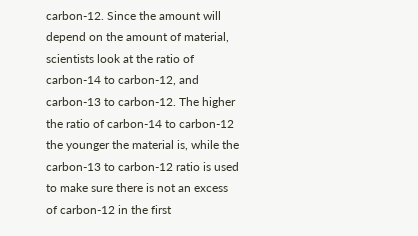carbon-12. Since the amount will depend on the amount of material, scientists look at the ratio of carbon-14 to carbon-12, and carbon-13 to carbon-12. The higher the ratio of carbon-14 to carbon-12 the younger the material is, while the carbon-13 to carbon-12 ratio is used to make sure there is not an excess of carbon-12 in the first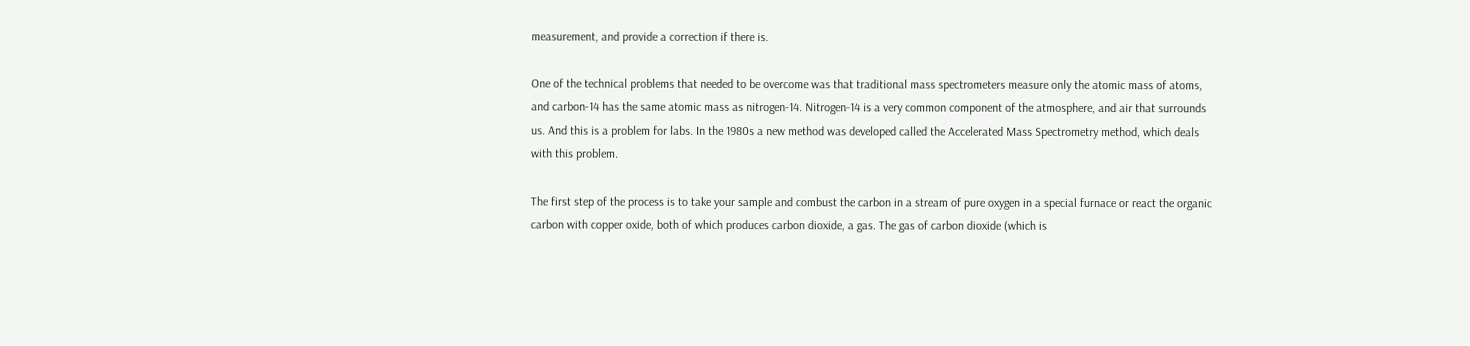measurement, and provide a correction if there is.

One of the technical problems that needed to be overcome was that traditional mass spectrometers measure only the atomic mass of atoms, and carbon-14 has the same atomic mass as nitrogen-14. Nitrogen-14 is a very common component of the atmosphere, and air that surrounds us. And this is a problem for labs. In the 1980s a new method was developed called the Accelerated Mass Spectrometry method, which deals with this problem.

The first step of the process is to take your sample and combust the carbon in a stream of pure oxygen in a special furnace or react the organic carbon with copper oxide, both of which produces carbon dioxide, a gas. The gas of carbon dioxide (which is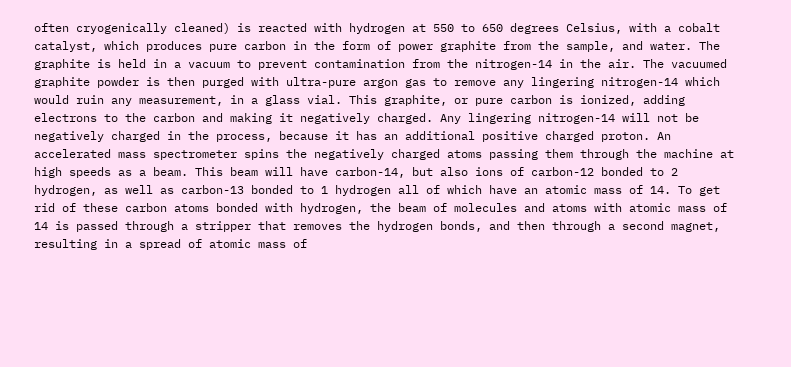often cryogenically cleaned) is reacted with hydrogen at 550 to 650 degrees Celsius, with a cobalt catalyst, which produces pure carbon in the form of power graphite from the sample, and water. The graphite is held in a vacuum to prevent contamination from the nitrogen-14 in the air. The vacuumed graphite powder is then purged with ultra-pure argon gas to remove any lingering nitrogen-14 which would ruin any measurement, in a glass vial. This graphite, or pure carbon is ionized, adding electrons to the carbon and making it negatively charged. Any lingering nitrogen-14 will not be negatively charged in the process, because it has an additional positive charged proton. An accelerated mass spectrometer spins the negatively charged atoms passing them through the machine at high speeds as a beam. This beam will have carbon-14, but also ions of carbon-12 bonded to 2 hydrogen, as well as carbon-13 bonded to 1 hydrogen all of which have an atomic mass of 14. To get rid of these carbon atoms bonded with hydrogen, the beam of molecules and atoms with atomic mass of 14 is passed through a stripper that removes the hydrogen bonds, and then through a second magnet, resulting in a spread of atomic mass of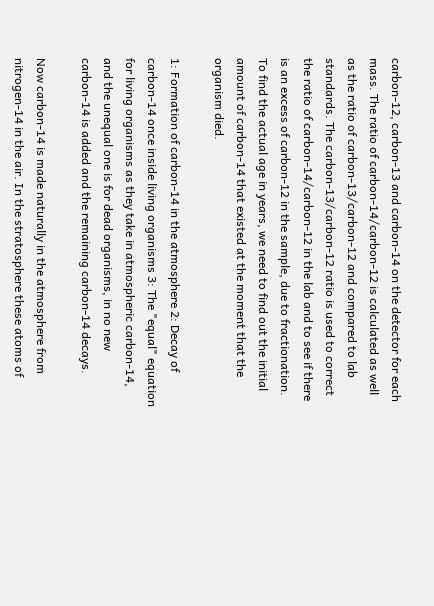carbon-12, carbon-13 and carbon-14 on the detector for each mass. The ratio of carbon-14/carbon-12 is calculated as well as the ratio of carbon-13/carbon-12 and compared to lab standards. The carbon-13/carbon-12 ratio is used to correct the ratio of carbon-14/carbon-12 in the lab and to see if there is an excess of carbon-12 in the sample, due to fractionation. To find the actual age in years, we need to find out the initial amount of carbon-14 that existed at the moment that the organism died.

1: Formation of carbon-14 in the atmosphere 2: Decay of carbon-14 once inside living organisms 3: The "equal" equation for living organisms as they take in atmospheric carbon-14, and the unequal one is for dead organisms, in no new carbon-14 is added and the remaining carbon-14 decays.

Now carbon-14 is made naturally in the atmosphere from nitrogen-14 in the air. In the stratosphere these atoms of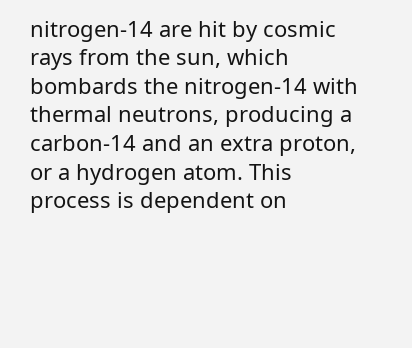nitrogen-14 are hit by cosmic rays from the sun, which bombards the nitrogen-14 with thermal neutrons, producing a carbon-14 and an extra proton, or a hydrogen atom. This process is dependent on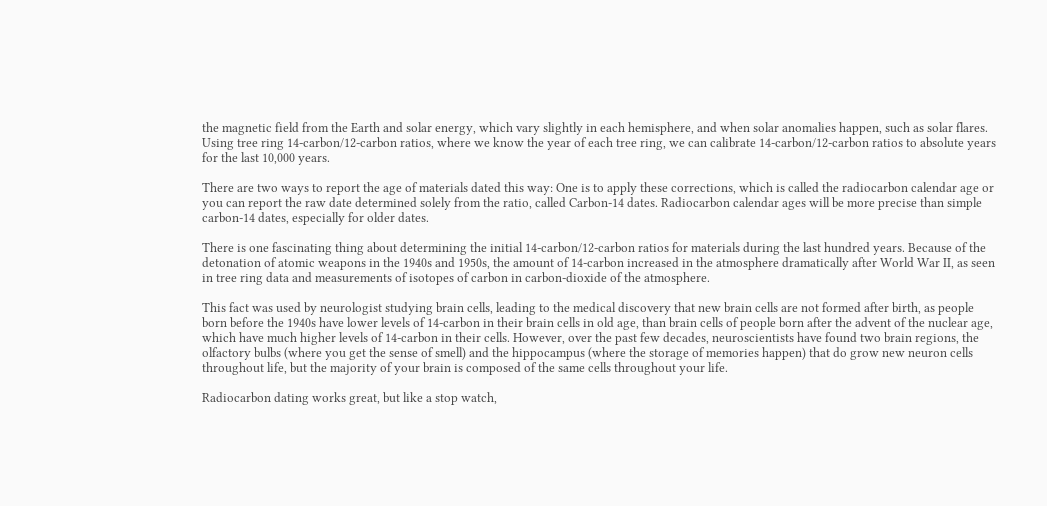the magnetic field from the Earth and solar energy, which vary slightly in each hemisphere, and when solar anomalies happen, such as solar flares. Using tree ring 14-carbon/12-carbon ratios, where we know the year of each tree ring, we can calibrate 14-carbon/12-carbon ratios to absolute years for the last 10,000 years.

There are two ways to report the age of materials dated this way: One is to apply these corrections, which is called the radiocarbon calendar age or you can report the raw date determined solely from the ratio, called Carbon-14 dates. Radiocarbon calendar ages will be more precise than simple carbon-14 dates, especially for older dates.

There is one fascinating thing about determining the initial 14-carbon/12-carbon ratios for materials during the last hundred years. Because of the detonation of atomic weapons in the 1940s and 1950s, the amount of 14-carbon increased in the atmosphere dramatically after World War II, as seen in tree ring data and measurements of isotopes of carbon in carbon-dioxide of the atmosphere.

This fact was used by neurologist studying brain cells, leading to the medical discovery that new brain cells are not formed after birth, as people born before the 1940s have lower levels of 14-carbon in their brain cells in old age, than brain cells of people born after the advent of the nuclear age, which have much higher levels of 14-carbon in their cells. However, over the past few decades, neuroscientists have found two brain regions, the olfactory bulbs (where you get the sense of smell) and the hippocampus (where the storage of memories happen) that do grow new neuron cells throughout life, but the majority of your brain is composed of the same cells throughout your life.

Radiocarbon dating works great, but like a stop watch,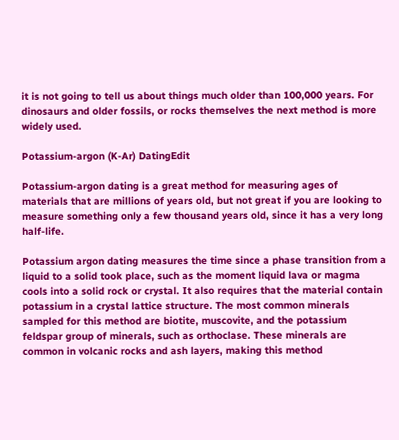it is not going to tell us about things much older than 100,000 years. For dinosaurs and older fossils, or rocks themselves the next method is more widely used.

Potassium-argon (K-Ar) DatingEdit

Potassium-argon dating is a great method for measuring ages of materials that are millions of years old, but not great if you are looking to measure something only a few thousand years old, since it has a very long half-life.

Potassium argon dating measures the time since a phase transition from a liquid to a solid took place, such as the moment liquid lava or magma cools into a solid rock or crystal. It also requires that the material contain potassium in a crystal lattice structure. The most common minerals sampled for this method are biotite, muscovite, and the potassium feldspar group of minerals, such as orthoclase. These minerals are common in volcanic rocks and ash layers, making this method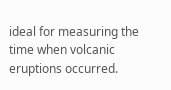ideal for measuring the time when volcanic eruptions occurred.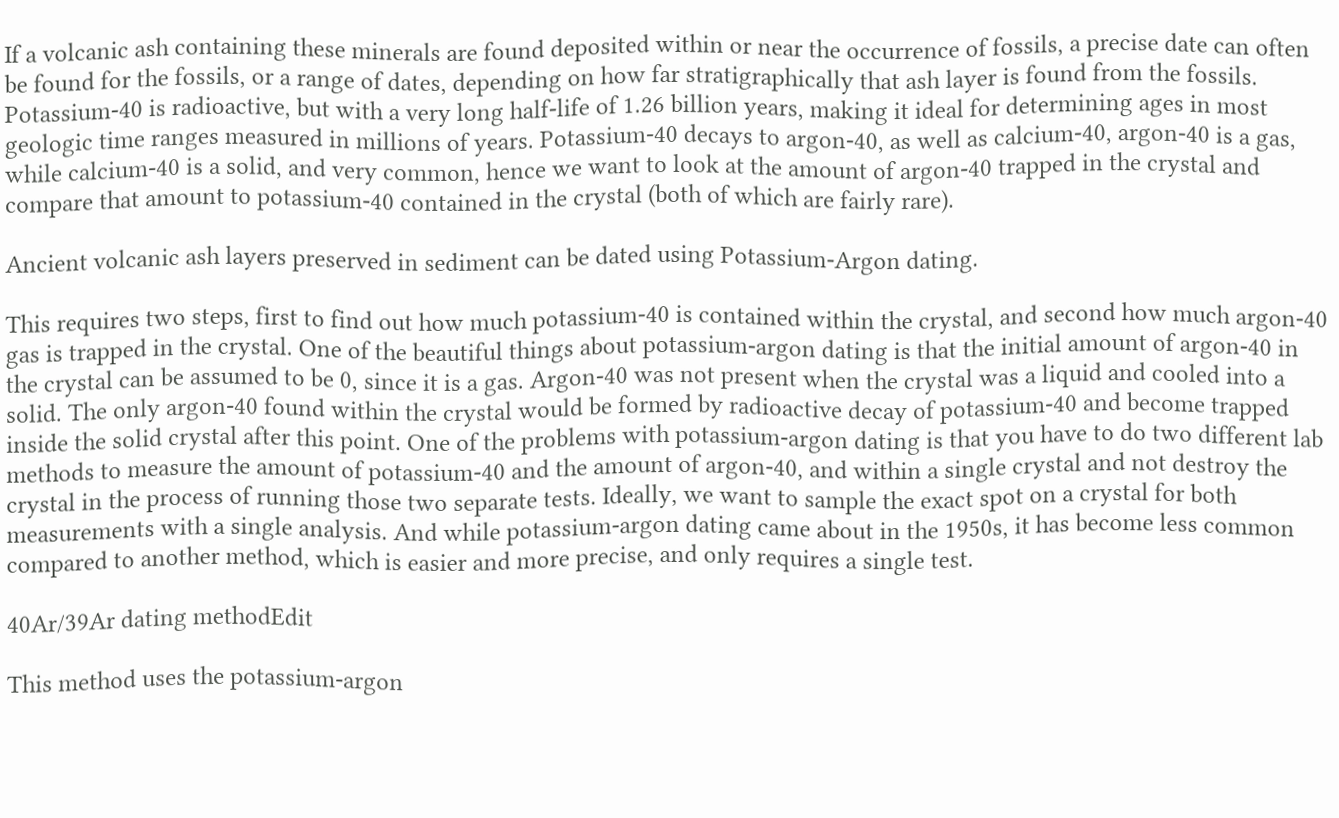If a volcanic ash containing these minerals are found deposited within or near the occurrence of fossils, a precise date can often be found for the fossils, or a range of dates, depending on how far stratigraphically that ash layer is found from the fossils. Potassium-40 is radioactive, but with a very long half-life of 1.26 billion years, making it ideal for determining ages in most geologic time ranges measured in millions of years. Potassium-40 decays to argon-40, as well as calcium-40, argon-40 is a gas, while calcium-40 is a solid, and very common, hence we want to look at the amount of argon-40 trapped in the crystal and compare that amount to potassium-40 contained in the crystal (both of which are fairly rare).

Ancient volcanic ash layers preserved in sediment can be dated using Potassium-Argon dating.

This requires two steps, first to find out how much potassium-40 is contained within the crystal, and second how much argon-40 gas is trapped in the crystal. One of the beautiful things about potassium-argon dating is that the initial amount of argon-40 in the crystal can be assumed to be 0, since it is a gas. Argon-40 was not present when the crystal was a liquid and cooled into a solid. The only argon-40 found within the crystal would be formed by radioactive decay of potassium-40 and become trapped inside the solid crystal after this point. One of the problems with potassium-argon dating is that you have to do two different lab methods to measure the amount of potassium-40 and the amount of argon-40, and within a single crystal and not destroy the crystal in the process of running those two separate tests. Ideally, we want to sample the exact spot on a crystal for both measurements with a single analysis. And while potassium-argon dating came about in the 1950s, it has become less common compared to another method, which is easier and more precise, and only requires a single test.

40Ar/39Ar dating methodEdit

This method uses the potassium-argon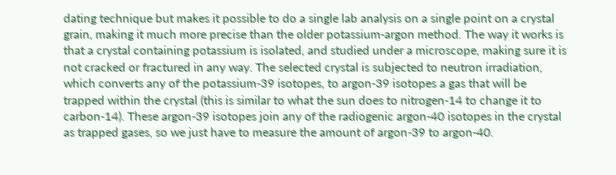dating technique but makes it possible to do a single lab analysis on a single point on a crystal grain, making it much more precise than the older potassium-argon method. The way it works is that a crystal containing potassium is isolated, and studied under a microscope, making sure it is not cracked or fractured in any way. The selected crystal is subjected to neutron irradiation, which converts any of the potassium-39 isotopes, to argon-39 isotopes a gas that will be trapped within the crystal (this is similar to what the sun does to nitrogen-14 to change it to carbon-14). These argon-39 isotopes join any of the radiogenic argon-40 isotopes in the crystal as trapped gases, so we just have to measure the amount of argon-39 to argon-40.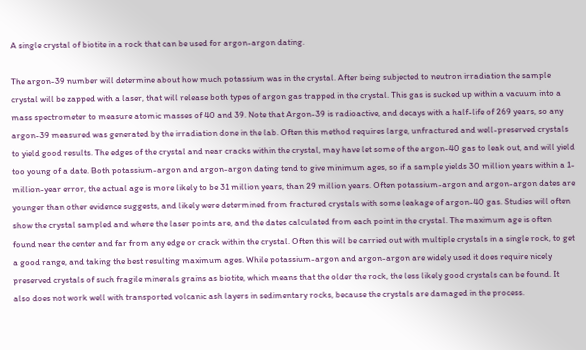A single crystal of biotite in a rock that can be used for argon-argon dating.

The argon-39 number will determine about how much potassium was in the crystal. After being subjected to neutron irradiation the sample crystal will be zapped with a laser, that will release both types of argon gas trapped in the crystal. This gas is sucked up within a vacuum into a mass spectrometer to measure atomic masses of 40 and 39. Note that Argon-39 is radioactive, and decays with a half-life of 269 years, so any argon-39 measured was generated by the irradiation done in the lab. Often this method requires large, unfractured and well-preserved crystals to yield good results. The edges of the crystal and near cracks within the crystal, may have let some of the argon-40 gas to leak out, and will yield too young of a date. Both potassium-argon and argon-argon dating tend to give minimum ages, so if a sample yields 30 million years within a 1-million-year error, the actual age is more likely to be 31 million years, than 29 million years. Often potassium-argon and argon-argon dates are younger than other evidence suggests, and likely were determined from fractured crystals with some leakage of argon-40 gas. Studies will often show the crystal sampled and where the laser points are, and the dates calculated from each point in the crystal. The maximum age is often found near the center and far from any edge or crack within the crystal. Often this will be carried out with multiple crystals in a single rock, to get a good range, and taking the best resulting maximum ages. While potassium-argon and argon-argon are widely used it does require nicely preserved crystals of such fragile minerals grains as biotite, which means that the older the rock, the less likely good crystals can be found. It also does not work well with transported volcanic ash layers in sedimentary rocks, because the crystals are damaged in the process.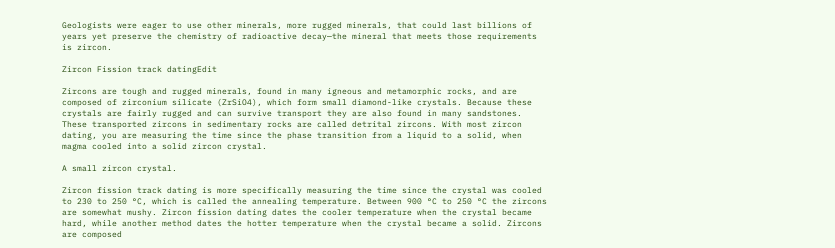Geologists were eager to use other minerals, more rugged minerals, that could last billions of years yet preserve the chemistry of radioactive decay—the mineral that meets those requirements is zircon.

Zircon Fission track datingEdit

Zircons are tough and rugged minerals, found in many igneous and metamorphic rocks, and are composed of zirconium silicate (ZrSiO4), which form small diamond-like crystals. Because these crystals are fairly rugged and can survive transport they are also found in many sandstones. These transported zircons in sedimentary rocks are called detrital zircons. With most zircon dating, you are measuring the time since the phase transition from a liquid to a solid, when magma cooled into a solid zircon crystal.

A small zircon crystal.

Zircon fission track dating is more specifically measuring the time since the crystal was cooled to 230 to 250 °C, which is called the annealing temperature. Between 900 °C to 250 °C the zircons are somewhat mushy. Zircon fission dating dates the cooler temperature when the crystal became hard, while another method dates the hotter temperature when the crystal became a solid. Zircons are composed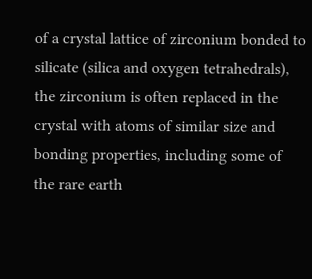of a crystal lattice of zirconium bonded to silicate (silica and oxygen tetrahedrals), the zirconium is often replaced in the crystal with atoms of similar size and bonding properties, including some of the rare earth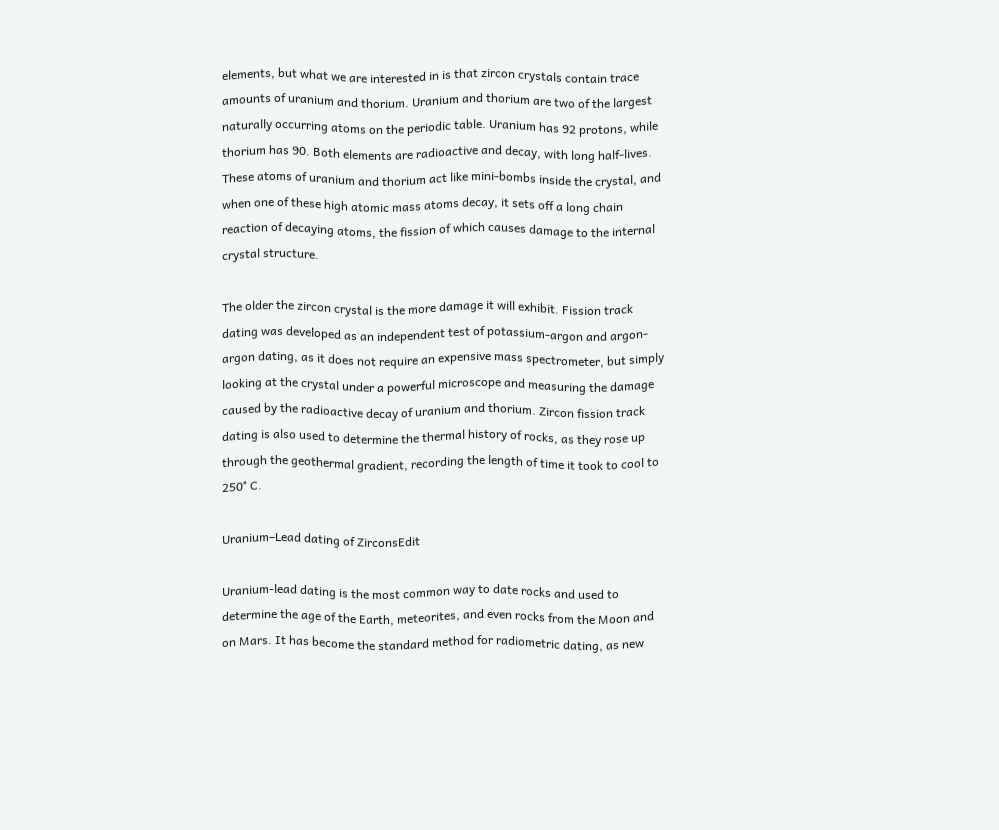elements, but what we are interested in is that zircon crystals contain trace amounts of uranium and thorium. Uranium and thorium are two of the largest naturally occurring atoms on the periodic table. Uranium has 92 protons, while thorium has 90. Both elements are radioactive and decay, with long half-lives. These atoms of uranium and thorium act like mini-bombs inside the crystal, and when one of these high atomic mass atoms decay, it sets off a long chain reaction of decaying atoms, the fission of which causes damage to the internal crystal structure.

The older the zircon crystal is the more damage it will exhibit. Fission track dating was developed as an independent test of potassium-argon and argon-argon dating, as it does not require an expensive mass spectrometer, but simply looking at the crystal under a powerful microscope and measuring the damage caused by the radioactive decay of uranium and thorium. Zircon fission track dating is also used to determine the thermal history of rocks, as they rose up through the geothermal gradient, recording the length of time it took to cool to 250° C.

Uranium–Lead dating of ZirconsEdit

Uranium-lead dating is the most common way to date rocks and used to determine the age of the Earth, meteorites, and even rocks from the Moon and on Mars. It has become the standard method for radiometric dating, as new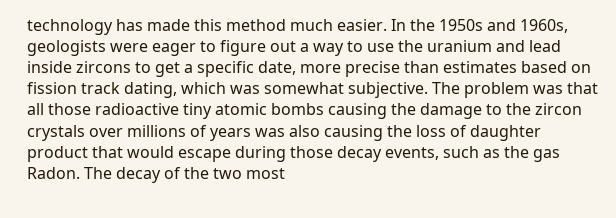technology has made this method much easier. In the 1950s and 1960s, geologists were eager to figure out a way to use the uranium and lead inside zircons to get a specific date, more precise than estimates based on fission track dating, which was somewhat subjective. The problem was that all those radioactive tiny atomic bombs causing the damage to the zircon crystals over millions of years was also causing the loss of daughter product that would escape during those decay events, such as the gas Radon. The decay of the two most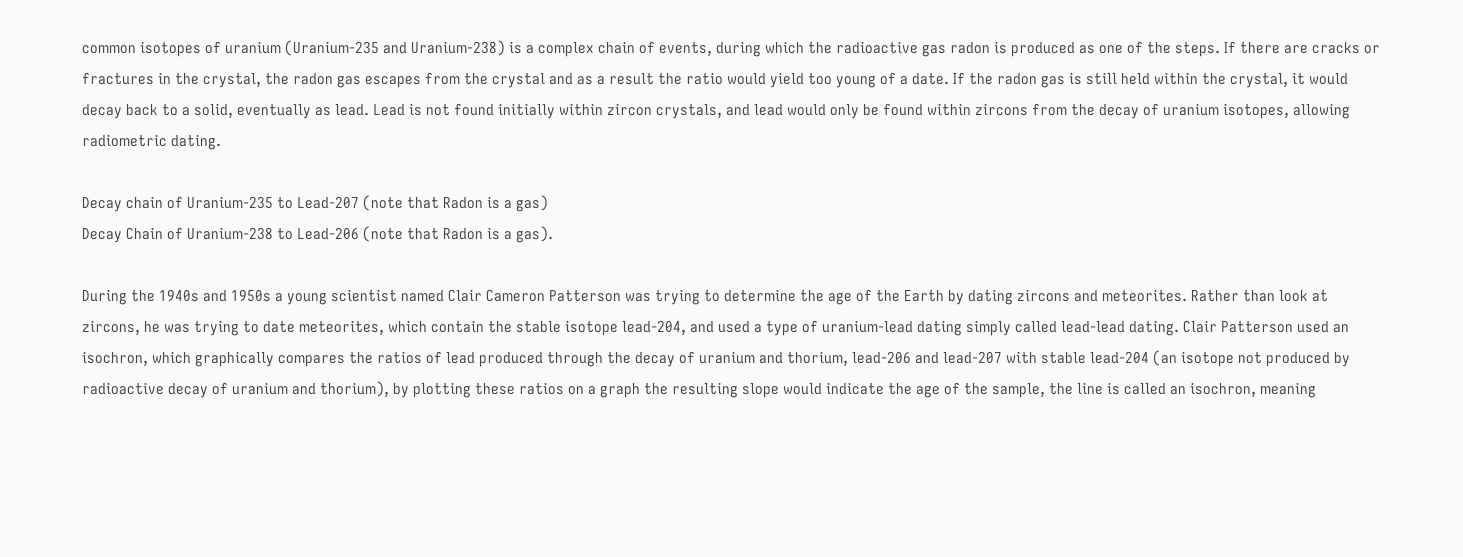common isotopes of uranium (Uranium-235 and Uranium-238) is a complex chain of events, during which the radioactive gas radon is produced as one of the steps. If there are cracks or fractures in the crystal, the radon gas escapes from the crystal and as a result the ratio would yield too young of a date. If the radon gas is still held within the crystal, it would decay back to a solid, eventually as lead. Lead is not found initially within zircon crystals, and lead would only be found within zircons from the decay of uranium isotopes, allowing radiometric dating.

Decay chain of Uranium-235 to Lead-207 (note that Radon is a gas)
Decay Chain of Uranium-238 to Lead-206 (note that Radon is a gas).

During the 1940s and 1950s a young scientist named Clair Cameron Patterson was trying to determine the age of the Earth by dating zircons and meteorites. Rather than look at zircons, he was trying to date meteorites, which contain the stable isotope lead-204, and used a type of uranium-lead dating simply called lead-lead dating. Clair Patterson used an isochron, which graphically compares the ratios of lead produced through the decay of uranium and thorium, lead-206 and lead-207 with stable lead-204 (an isotope not produced by radioactive decay of uranium and thorium), by plotting these ratios on a graph the resulting slope would indicate the age of the sample, the line is called an isochron, meaning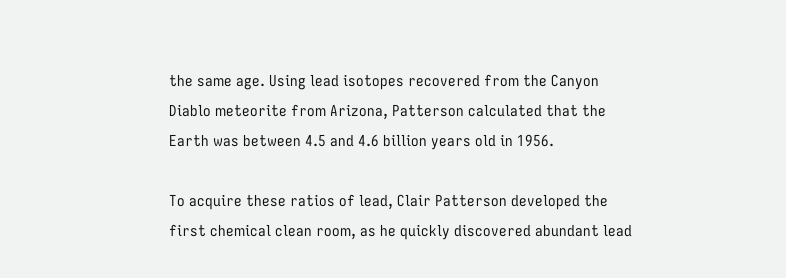the same age. Using lead isotopes recovered from the Canyon Diablo meteorite from Arizona, Patterson calculated that the Earth was between 4.5 and 4.6 billion years old in 1956.

To acquire these ratios of lead, Clair Patterson developed the first chemical clean room, as he quickly discovered abundant lead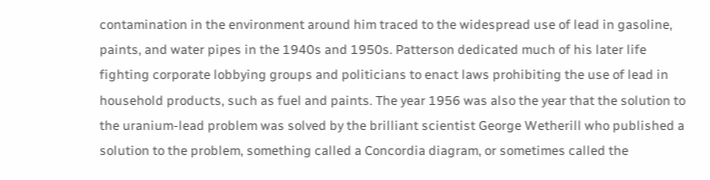contamination in the environment around him traced to the widespread use of lead in gasoline, paints, and water pipes in the 1940s and 1950s. Patterson dedicated much of his later life fighting corporate lobbying groups and politicians to enact laws prohibiting the use of lead in household products, such as fuel and paints. The year 1956 was also the year that the solution to the uranium-lead problem was solved by the brilliant scientist George Wetherill who published a solution to the problem, something called a Concordia diagram, or sometimes called the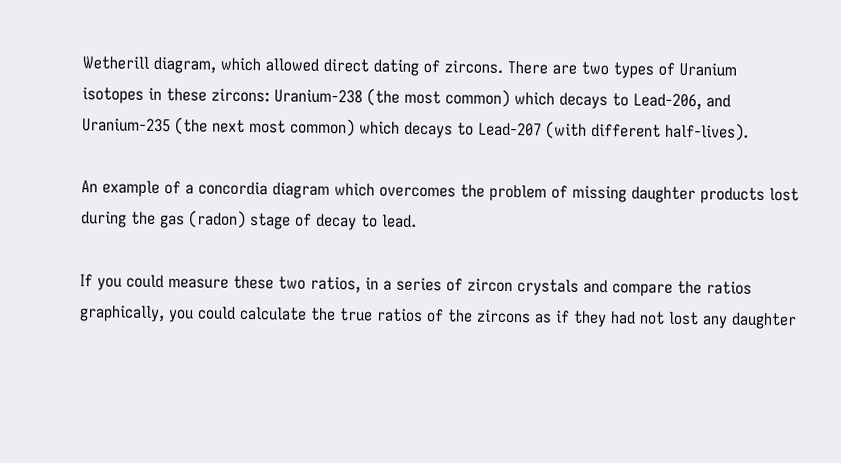Wetherill diagram, which allowed direct dating of zircons. There are two types of Uranium isotopes in these zircons: Uranium-238 (the most common) which decays to Lead-206, and Uranium-235 (the next most common) which decays to Lead-207 (with different half-lives).

An example of a concordia diagram which overcomes the problem of missing daughter products lost during the gas (radon) stage of decay to lead.

If you could measure these two ratios, in a series of zircon crystals and compare the ratios graphically, you could calculate the true ratios of the zircons as if they had not lost any daughter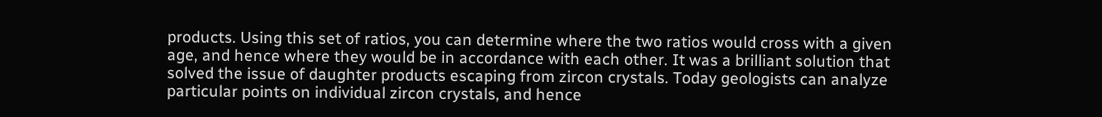products. Using this set of ratios, you can determine where the two ratios would cross with a given age, and hence where they would be in accordance with each other. It was a brilliant solution that solved the issue of daughter products escaping from zircon crystals. Today geologists can analyze particular points on individual zircon crystals, and hence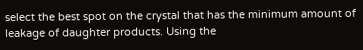select the best spot on the crystal that has the minimum amount of leakage of daughter products. Using the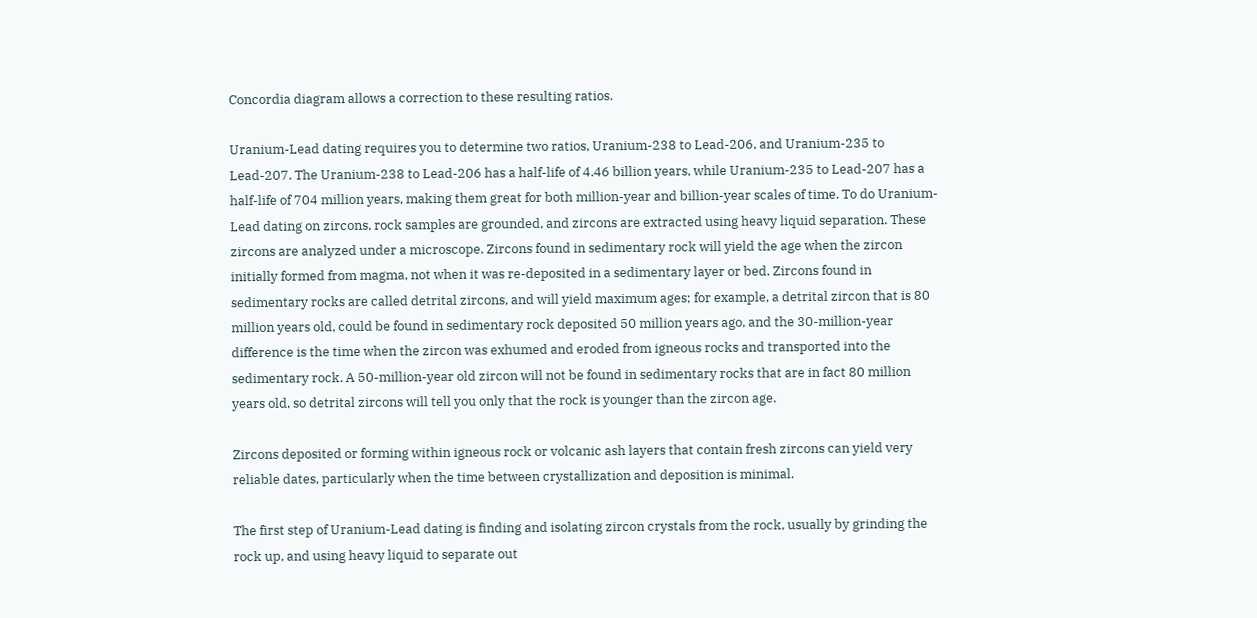Concordia diagram allows a correction to these resulting ratios.

Uranium-Lead dating requires you to determine two ratios, Uranium-238 to Lead-206, and Uranium-235 to Lead-207. The Uranium-238 to Lead-206 has a half-life of 4.46 billion years, while Uranium-235 to Lead-207 has a half-life of 704 million years, making them great for both million-year and billion-year scales of time. To do Uranium-Lead dating on zircons, rock samples are grounded, and zircons are extracted using heavy liquid separation. These zircons are analyzed under a microscope. Zircons found in sedimentary rock will yield the age when the zircon initially formed from magma, not when it was re-deposited in a sedimentary layer or bed. Zircons found in sedimentary rocks are called detrital zircons, and will yield maximum ages; for example, a detrital zircon that is 80 million years old, could be found in sedimentary rock deposited 50 million years ago, and the 30-million-year difference is the time when the zircon was exhumed and eroded from igneous rocks and transported into the sedimentary rock. A 50-million-year old zircon will not be found in sedimentary rocks that are in fact 80 million years old, so detrital zircons will tell you only that the rock is younger than the zircon age.

Zircons deposited or forming within igneous rock or volcanic ash layers that contain fresh zircons can yield very reliable dates, particularly when the time between crystallization and deposition is minimal.

The first step of Uranium-Lead dating is finding and isolating zircon crystals from the rock, usually by grinding the rock up, and using heavy liquid to separate out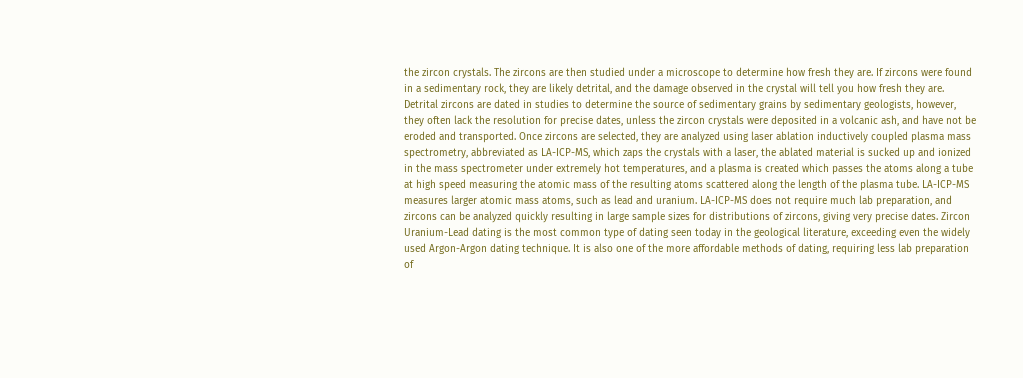the zircon crystals. The zircons are then studied under a microscope to determine how fresh they are. If zircons were found in a sedimentary rock, they are likely detrital, and the damage observed in the crystal will tell you how fresh they are. Detrital zircons are dated in studies to determine the source of sedimentary grains by sedimentary geologists, however, they often lack the resolution for precise dates, unless the zircon crystals were deposited in a volcanic ash, and have not be eroded and transported. Once zircons are selected, they are analyzed using laser ablation inductively coupled plasma mass spectrometry, abbreviated as LA-ICP-MS, which zaps the crystals with a laser, the ablated material is sucked up and ionized in the mass spectrometer under extremely hot temperatures, and a plasma is created which passes the atoms along a tube at high speed measuring the atomic mass of the resulting atoms scattered along the length of the plasma tube. LA-ICP-MS measures larger atomic mass atoms, such as lead and uranium. LA-ICP-MS does not require much lab preparation, and zircons can be analyzed quickly resulting in large sample sizes for distributions of zircons, giving very precise dates. Zircon Uranium-Lead dating is the most common type of dating seen today in the geological literature, exceeding even the widely used Argon-Argon dating technique. It is also one of the more affordable methods of dating, requiring less lab preparation of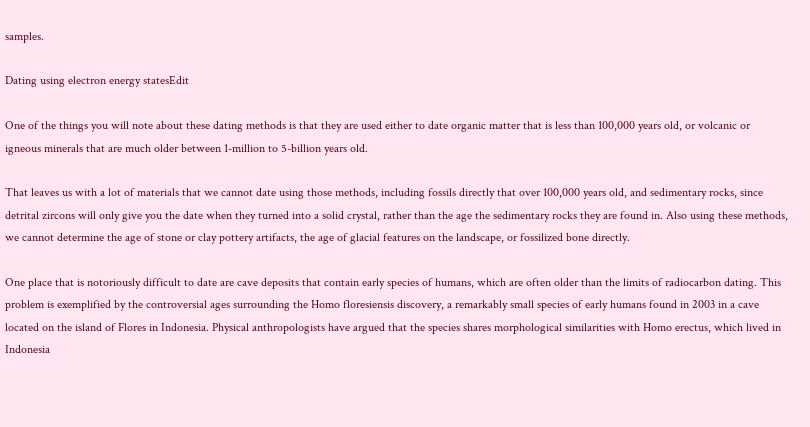samples.

Dating using electron energy statesEdit

One of the things you will note about these dating methods is that they are used either to date organic matter that is less than 100,000 years old, or volcanic or igneous minerals that are much older between 1-million to 5-billion years old.

That leaves us with a lot of materials that we cannot date using those methods, including fossils directly that over 100,000 years old, and sedimentary rocks, since detrital zircons will only give you the date when they turned into a solid crystal, rather than the age the sedimentary rocks they are found in. Also using these methods, we cannot determine the age of stone or clay pottery artifacts, the age of glacial features on the landscape, or fossilized bone directly.

One place that is notoriously difficult to date are cave deposits that contain early species of humans, which are often older than the limits of radiocarbon dating. This problem is exemplified by the controversial ages surrounding the Homo floresiensis discovery, a remarkably small species of early humans found in 2003 in a cave located on the island of Flores in Indonesia. Physical anthropologists have argued that the species shares morphological similarities with Homo erectus, which lived in Indonesia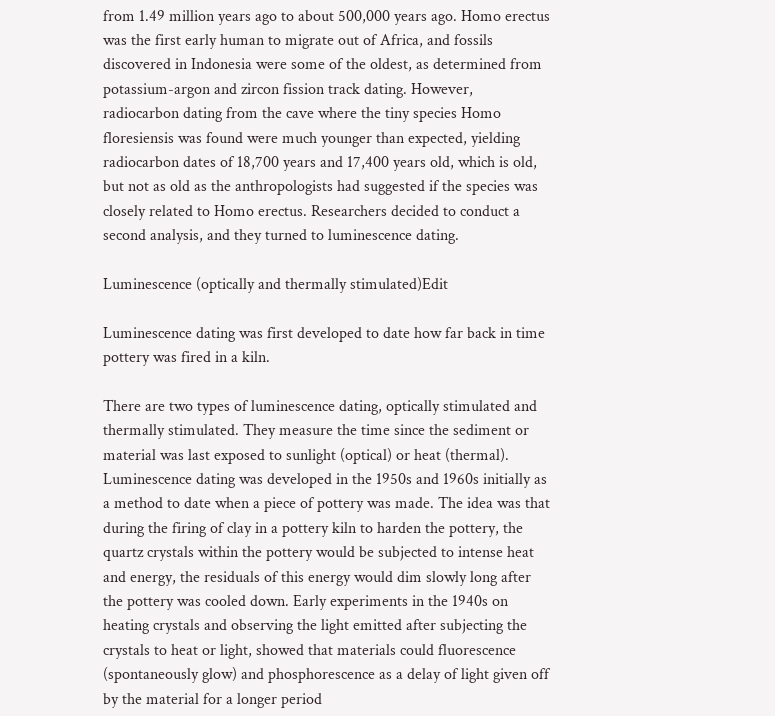from 1.49 million years ago to about 500,000 years ago. Homo erectus was the first early human to migrate out of Africa, and fossils discovered in Indonesia were some of the oldest, as determined from potassium-argon and zircon fission track dating. However, radiocarbon dating from the cave where the tiny species Homo floresiensis was found were much younger than expected, yielding radiocarbon dates of 18,700 years and 17,400 years old, which is old, but not as old as the anthropologists had suggested if the species was closely related to Homo erectus. Researchers decided to conduct a second analysis, and they turned to luminescence dating.

Luminescence (optically and thermally stimulated)Edit

Luminescence dating was first developed to date how far back in time pottery was fired in a kiln.

There are two types of luminescence dating, optically stimulated and thermally stimulated. They measure the time since the sediment or material was last exposed to sunlight (optical) or heat (thermal). Luminescence dating was developed in the 1950s and 1960s initially as a method to date when a piece of pottery was made. The idea was that during the firing of clay in a pottery kiln to harden the pottery, the quartz crystals within the pottery would be subjected to intense heat and energy, the residuals of this energy would dim slowly long after the pottery was cooled down. Early experiments in the 1940s on heating crystals and observing the light emitted after subjecting the crystals to heat or light, showed that materials could fluorescence (spontaneously glow) and phosphorescence as a delay of light given off by the material for a longer period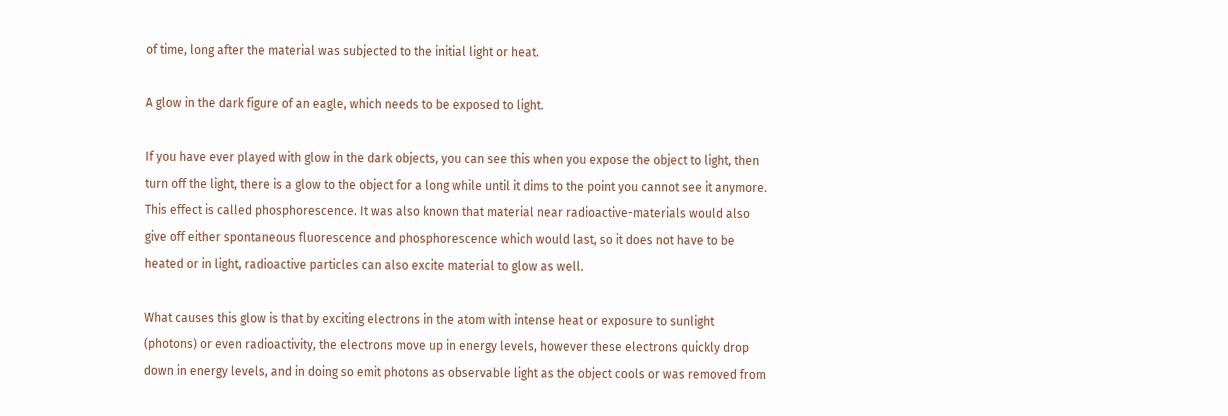of time, long after the material was subjected to the initial light or heat.

A glow in the dark figure of an eagle, which needs to be exposed to light.

If you have ever played with glow in the dark objects, you can see this when you expose the object to light, then turn off the light, there is a glow to the object for a long while until it dims to the point you cannot see it anymore. This effect is called phosphorescence. It was also known that material near radioactive-materials would also give off either spontaneous fluorescence and phosphorescence which would last, so it does not have to be heated or in light, radioactive particles can also excite material to glow as well.

What causes this glow is that by exciting electrons in the atom with intense heat or exposure to sunlight (photons) or even radioactivity, the electrons move up in energy levels, however these electrons quickly drop down in energy levels, and in doing so emit photons as observable light as the object cools or was removed from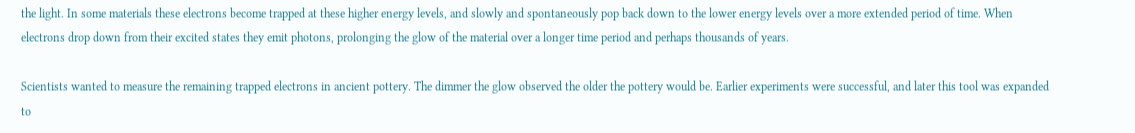the light. In some materials these electrons become trapped at these higher energy levels, and slowly and spontaneously pop back down to the lower energy levels over a more extended period of time. When electrons drop down from their excited states they emit photons, prolonging the glow of the material over a longer time period and perhaps thousands of years.

Scientists wanted to measure the remaining trapped electrons in ancient pottery. The dimmer the glow observed the older the pottery would be. Earlier experiments were successful, and later this tool was expanded to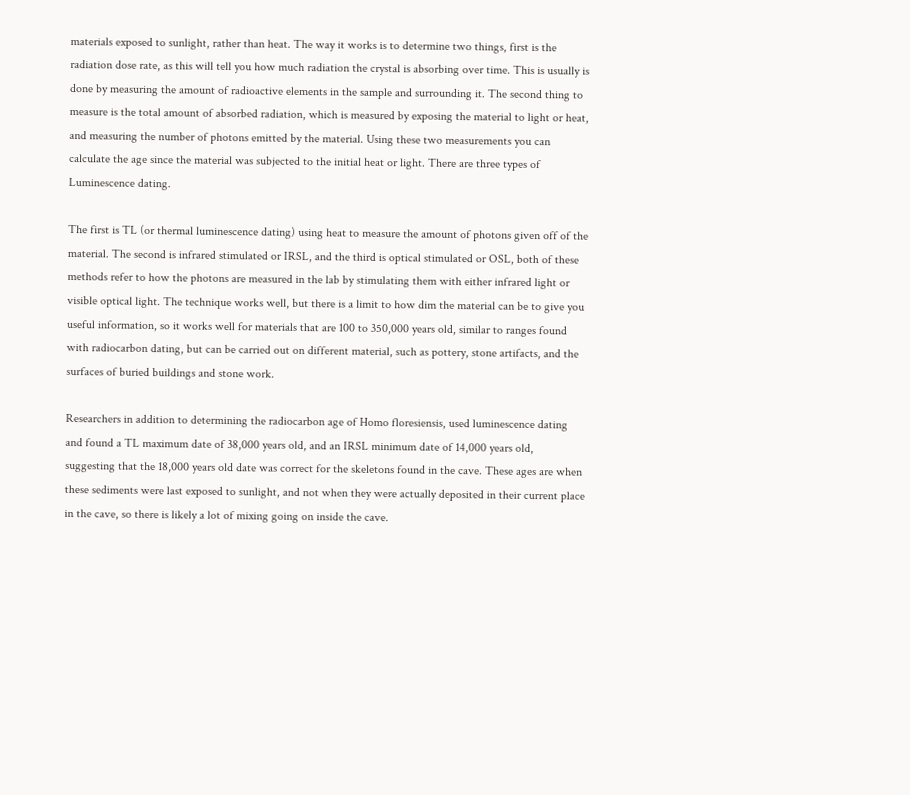materials exposed to sunlight, rather than heat. The way it works is to determine two things, first is the radiation dose rate, as this will tell you how much radiation the crystal is absorbing over time. This is usually is done by measuring the amount of radioactive elements in the sample and surrounding it. The second thing to measure is the total amount of absorbed radiation, which is measured by exposing the material to light or heat, and measuring the number of photons emitted by the material. Using these two measurements you can calculate the age since the material was subjected to the initial heat or light. There are three types of Luminescence dating.

The first is TL (or thermal luminescence dating) using heat to measure the amount of photons given off of the material. The second is infrared stimulated or IRSL, and the third is optical stimulated or OSL, both of these methods refer to how the photons are measured in the lab by stimulating them with either infrared light or visible optical light. The technique works well, but there is a limit to how dim the material can be to give you useful information, so it works well for materials that are 100 to 350,000 years old, similar to ranges found with radiocarbon dating, but can be carried out on different material, such as pottery, stone artifacts, and the surfaces of buried buildings and stone work.

Researchers in addition to determining the radiocarbon age of Homo floresiensis, used luminescence dating and found a TL maximum date of 38,000 years old, and an IRSL minimum date of 14,000 years old, suggesting that the 18,000 years old date was correct for the skeletons found in the cave. These ages are when these sediments were last exposed to sunlight, and not when they were actually deposited in their current place in the cave, so there is likely a lot of mixing going on inside the cave.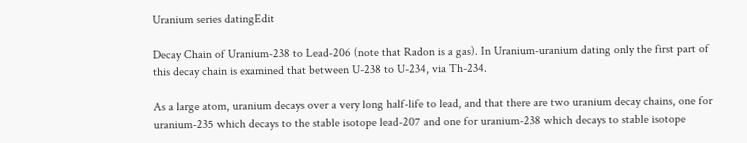Uranium series datingEdit

Decay Chain of Uranium-238 to Lead-206 (note that Radon is a gas). In Uranium-uranium dating only the first part of this decay chain is examined that between U-238 to U-234, via Th-234.

As a large atom, uranium decays over a very long half-life to lead, and that there are two uranium decay chains, one for uranium-235 which decays to the stable isotope lead-207 and one for uranium-238 which decays to stable isotope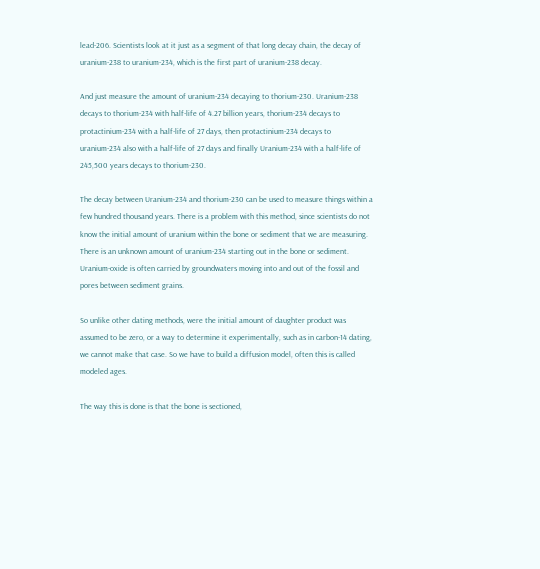lead-206. Scientists look at it just as a segment of that long decay chain, the decay of uranium-238 to uranium-234, which is the first part of uranium-238 decay.

And just measure the amount of uranium-234 decaying to thorium-230. Uranium-238 decays to thorium-234 with half-life of 4.27 billion years, thorium-234 decays to protactinium-234 with a half-life of 27 days, then protactinium-234 decays to uranium-234 also with a half-life of 27 days and finally Uranium-234 with a half-life of 245,500 years decays to thorium-230.

The decay between Uranium-234 and thorium-230 can be used to measure things within a few hundred thousand years. There is a problem with this method, since scientists do not know the initial amount of uranium within the bone or sediment that we are measuring. There is an unknown amount of uranium-234 starting out in the bone or sediment. Uranium-oxide is often carried by groundwaters moving into and out of the fossil and pores between sediment grains.

So unlike other dating methods, were the initial amount of daughter product was assumed to be zero, or a way to determine it experimentally, such as in carbon-14 dating, we cannot make that case. So we have to build a diffusion model, often this is called modeled ages.

The way this is done is that the bone is sectioned,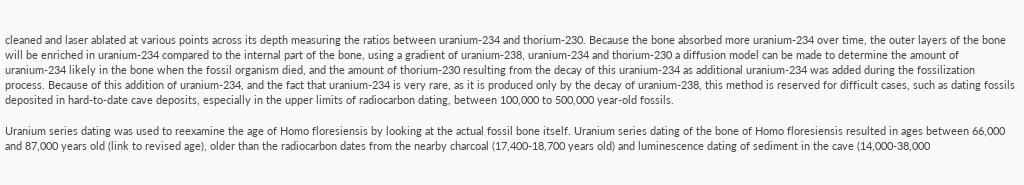cleaned and laser ablated at various points across its depth measuring the ratios between uranium-234 and thorium-230. Because the bone absorbed more uranium-234 over time, the outer layers of the bone will be enriched in uranium-234 compared to the internal part of the bone, using a gradient of uranium-238, uranium-234 and thorium-230 a diffusion model can be made to determine the amount of uranium-234 likely in the bone when the fossil organism died, and the amount of thorium-230 resulting from the decay of this uranium-234 as additional uranium-234 was added during the fossilization process. Because of this addition of uranium-234, and the fact that uranium-234 is very rare, as it is produced only by the decay of uranium-238, this method is reserved for difficult cases, such as dating fossils deposited in hard-to-date cave deposits, especially in the upper limits of radiocarbon dating, between 100,000 to 500,000 year-old fossils.

Uranium series dating was used to reexamine the age of Homo floresiensis by looking at the actual fossil bone itself. Uranium series dating of the bone of Homo floresiensis resulted in ages between 66,000 and 87,000 years old (link to revised age), older than the radiocarbon dates from the nearby charcoal (17,400-18,700 years old) and luminescence dating of sediment in the cave (14,000-38,000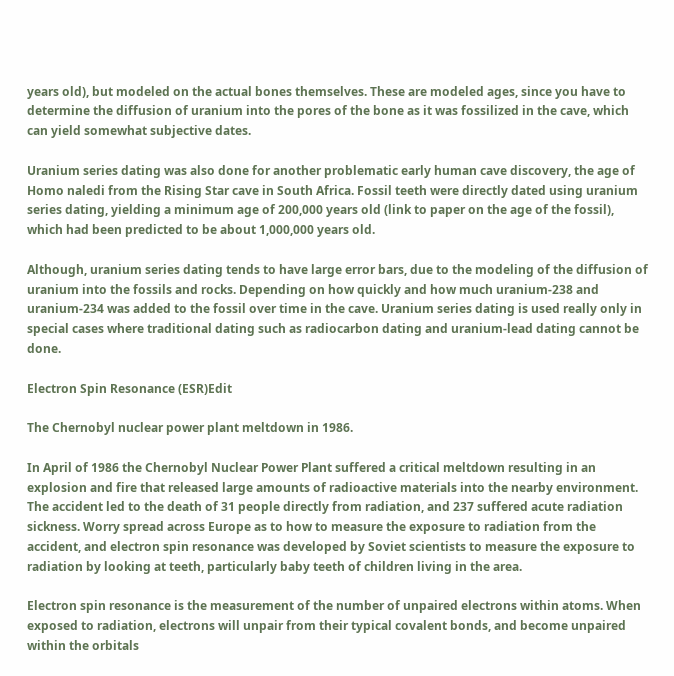years old), but modeled on the actual bones themselves. These are modeled ages, since you have to determine the diffusion of uranium into the pores of the bone as it was fossilized in the cave, which can yield somewhat subjective dates.

Uranium series dating was also done for another problematic early human cave discovery, the age of Homo naledi from the Rising Star cave in South Africa. Fossil teeth were directly dated using uranium series dating, yielding a minimum age of 200,000 years old (link to paper on the age of the fossil), which had been predicted to be about 1,000,000 years old.

Although, uranium series dating tends to have large error bars, due to the modeling of the diffusion of uranium into the fossils and rocks. Depending on how quickly and how much uranium-238 and uranium-234 was added to the fossil over time in the cave. Uranium series dating is used really only in special cases where traditional dating such as radiocarbon dating and uranium-lead dating cannot be done.

Electron Spin Resonance (ESR)Edit

The Chernobyl nuclear power plant meltdown in 1986.

In April of 1986 the Chernobyl Nuclear Power Plant suffered a critical meltdown resulting in an explosion and fire that released large amounts of radioactive materials into the nearby environment. The accident led to the death of 31 people directly from radiation, and 237 suffered acute radiation sickness. Worry spread across Europe as to how to measure the exposure to radiation from the accident, and electron spin resonance was developed by Soviet scientists to measure the exposure to radiation by looking at teeth, particularly baby teeth of children living in the area.

Electron spin resonance is the measurement of the number of unpaired electrons within atoms. When exposed to radiation, electrons will unpair from their typical covalent bonds, and become unpaired within the orbitals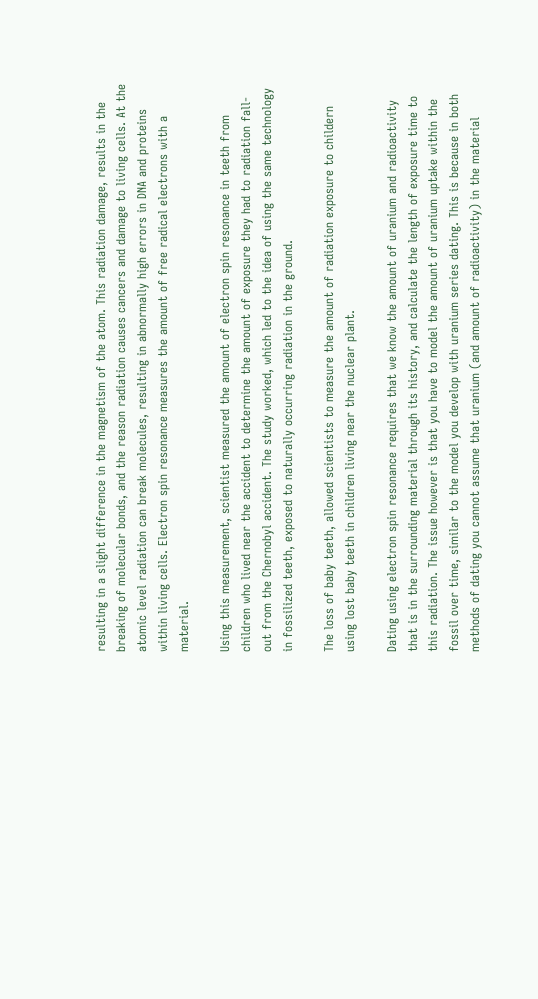resulting in a slight difference in the magnetism of the atom. This radiation damage, results in the breaking of molecular bonds, and the reason radiation causes cancers and damage to living cells. At the atomic level radiation can break molecules, resulting in abnormally high errors in DNA and proteins within living cells. Electron spin resonance measures the amount of free radical electrons with a material.

Using this measurement, scientist measured the amount of electron spin resonance in teeth from children who lived near the accident to determine the amount of exposure they had to radiation fall-out from the Chernobyl accident. The study worked, which led to the idea of using the same technology in fossilized teeth, exposed to naturally occurring radiation in the ground.

The loss of baby teeth, allowed scientists to measure the amount of radiation exposure to childern using lost baby teeth in children living near the nuclear plant.

Dating using electron spin resonance requires that we know the amount of uranium and radioactivity that is in the surrounding material through its history, and calculate the length of exposure time to this radiation. The issue however is that you have to model the amount of uranium uptake within the fossil over time, similar to the model you develop with uranium series dating. This is because in both methods of dating you cannot assume that uranium (and amount of radioactivity) in the material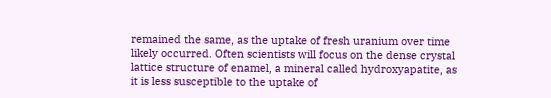remained the same, as the uptake of fresh uranium over time likely occurred. Often scientists will focus on the dense crystal lattice structure of enamel, a mineral called hydroxyapatite, as it is less susceptible to the uptake of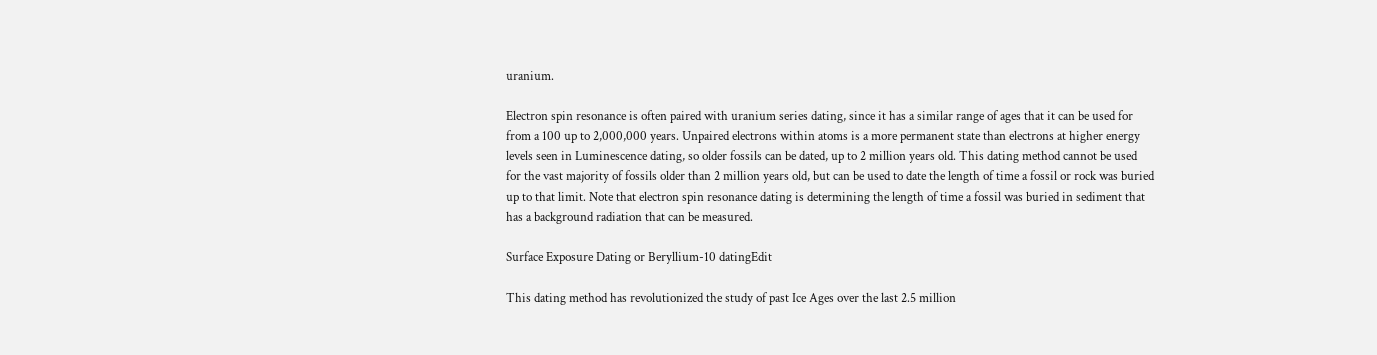uranium.

Electron spin resonance is often paired with uranium series dating, since it has a similar range of ages that it can be used for from a 100 up to 2,000,000 years. Unpaired electrons within atoms is a more permanent state than electrons at higher energy levels seen in Luminescence dating, so older fossils can be dated, up to 2 million years old. This dating method cannot be used for the vast majority of fossils older than 2 million years old, but can be used to date the length of time a fossil or rock was buried up to that limit. Note that electron spin resonance dating is determining the length of time a fossil was buried in sediment that has a background radiation that can be measured.

Surface Exposure Dating or Beryllium-10 datingEdit

This dating method has revolutionized the study of past Ice Ages over the last 2.5 million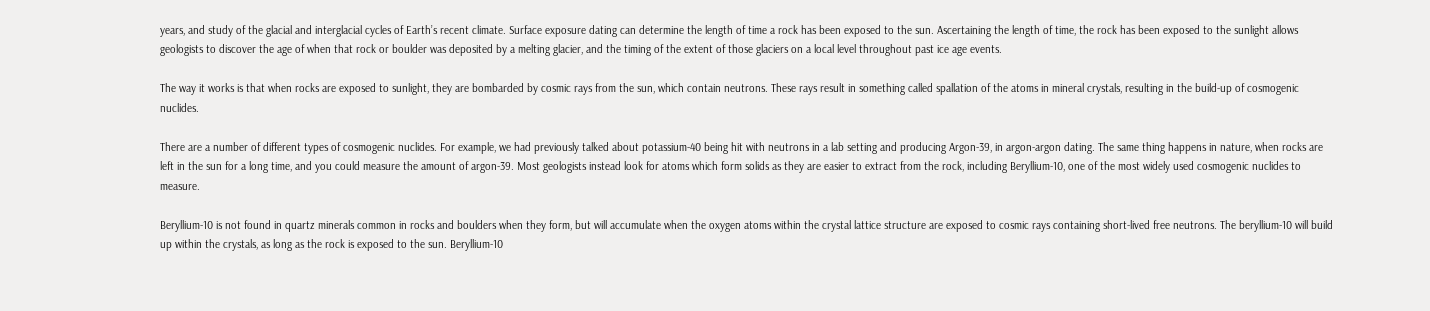years, and study of the glacial and interglacial cycles of Earth’s recent climate. Surface exposure dating can determine the length of time a rock has been exposed to the sun. Ascertaining the length of time, the rock has been exposed to the sunlight allows geologists to discover the age of when that rock or boulder was deposited by a melting glacier, and the timing of the extent of those glaciers on a local level throughout past ice age events.

The way it works is that when rocks are exposed to sunlight, they are bombarded by cosmic rays from the sun, which contain neutrons. These rays result in something called spallation of the atoms in mineral crystals, resulting in the build-up of cosmogenic nuclides.

There are a number of different types of cosmogenic nuclides. For example, we had previously talked about potassium-40 being hit with neutrons in a lab setting and producing Argon-39, in argon-argon dating. The same thing happens in nature, when rocks are left in the sun for a long time, and you could measure the amount of argon-39. Most geologists instead look for atoms which form solids as they are easier to extract from the rock, including Beryllium-10, one of the most widely used cosmogenic nuclides to measure.

Beryllium-10 is not found in quartz minerals common in rocks and boulders when they form, but will accumulate when the oxygen atoms within the crystal lattice structure are exposed to cosmic rays containing short-lived free neutrons. The beryllium-10 will build up within the crystals, as long as the rock is exposed to the sun. Beryllium-10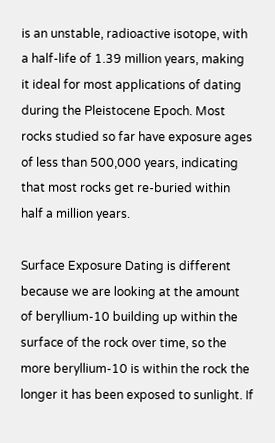is an unstable, radioactive isotope, with a half-life of 1.39 million years, making it ideal for most applications of dating during the Pleistocene Epoch. Most rocks studied so far have exposure ages of less than 500,000 years, indicating that most rocks get re-buried within half a million years.

Surface Exposure Dating is different because we are looking at the amount of beryllium-10 building up within the surface of the rock over time, so the more beryllium-10 is within the rock the longer it has been exposed to sunlight. If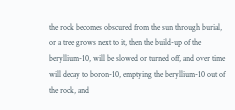the rock becomes obscured from the sun through burial, or a tree grows next to it, then the build-up of the beryllium-10, will be slowed or turned off, and over time will decay to boron-10, emptying the beryllium-10 out of the rock, and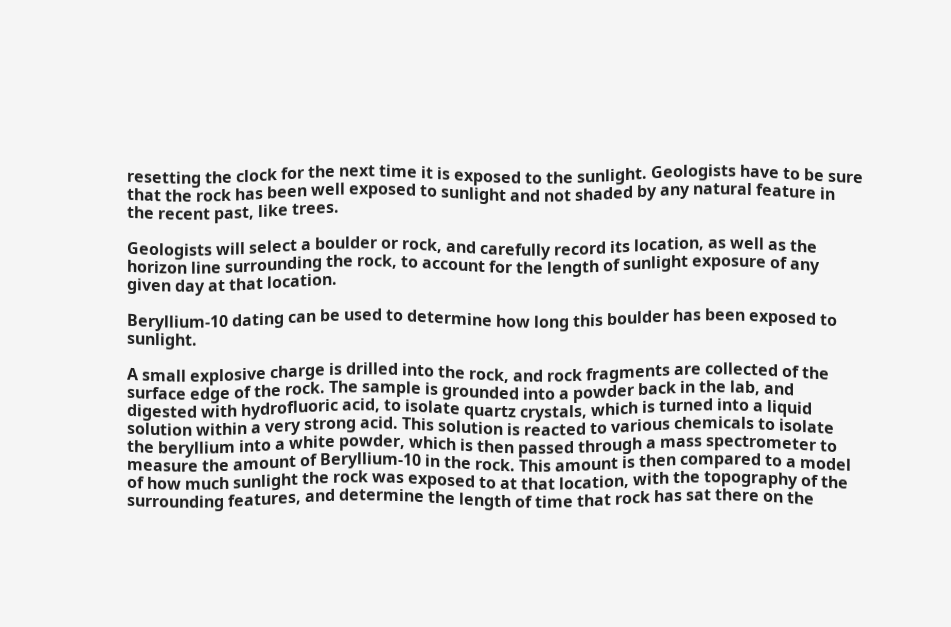resetting the clock for the next time it is exposed to the sunlight. Geologists have to be sure that the rock has been well exposed to sunlight and not shaded by any natural feature in the recent past, like trees.

Geologists will select a boulder or rock, and carefully record its location, as well as the horizon line surrounding the rock, to account for the length of sunlight exposure of any given day at that location.

Beryllium-10 dating can be used to determine how long this boulder has been exposed to sunlight.

A small explosive charge is drilled into the rock, and rock fragments are collected of the surface edge of the rock. The sample is grounded into a powder back in the lab, and digested with hydrofluoric acid, to isolate quartz crystals, which is turned into a liquid solution within a very strong acid. This solution is reacted to various chemicals to isolate the beryllium into a white powder, which is then passed through a mass spectrometer to measure the amount of Beryllium-10 in the rock. This amount is then compared to a model of how much sunlight the rock was exposed to at that location, with the topography of the surrounding features, and determine the length of time that rock has sat there on the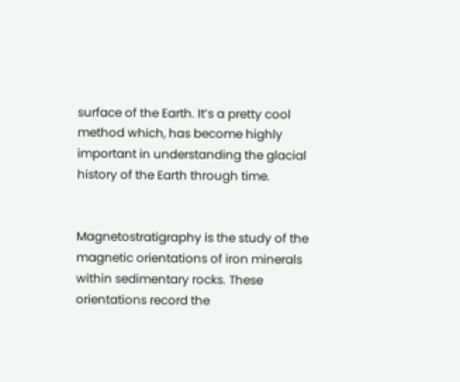surface of the Earth. It’s a pretty cool method which, has become highly important in understanding the glacial history of the Earth through time.


Magnetostratigraphy is the study of the magnetic orientations of iron minerals within sedimentary rocks. These orientations record the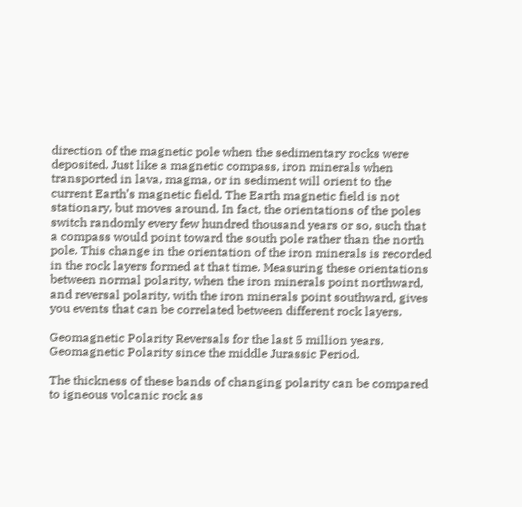direction of the magnetic pole when the sedimentary rocks were deposited. Just like a magnetic compass, iron minerals when transported in lava, magma, or in sediment will orient to the current Earth’s magnetic field. The Earth magnetic field is not stationary, but moves around. In fact, the orientations of the poles switch randomly every few hundred thousand years or so, such that a compass would point toward the south pole rather than the north pole. This change in the orientation of the iron minerals is recorded in the rock layers formed at that time. Measuring these orientations between normal polarity, when the iron minerals point northward, and reversal polarity, with the iron minerals point southward, gives you events that can be correlated between different rock layers.

Geomagnetic Polarity Reversals for the last 5 million years.
Geomagnetic Polarity since the middle Jurassic Period.

The thickness of these bands of changing polarity can be compared to igneous volcanic rock as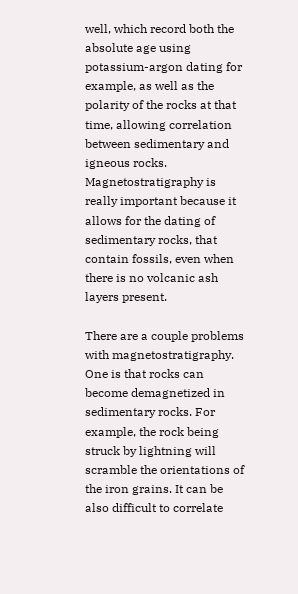well, which record both the absolute age using potassium-argon dating for example, as well as the polarity of the rocks at that time, allowing correlation between sedimentary and igneous rocks. Magnetostratigraphy is really important because it allows for the dating of sedimentary rocks, that contain fossils, even when there is no volcanic ash layers present.

There are a couple problems with magnetostratigraphy. One is that rocks can become demagnetized in sedimentary rocks. For example, the rock being struck by lightning will scramble the orientations of the iron grains. It can be also difficult to correlate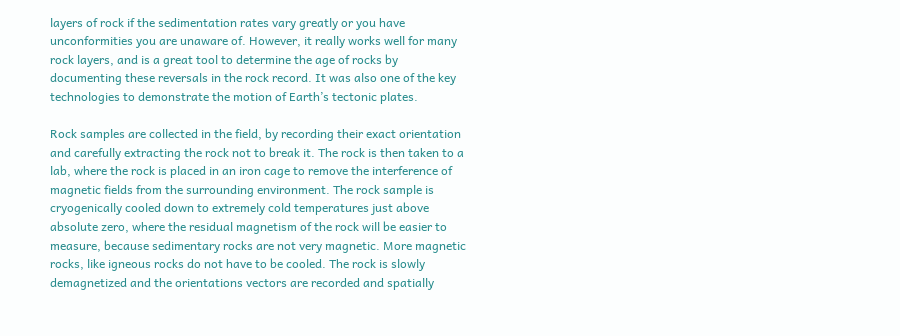layers of rock if the sedimentation rates vary greatly or you have unconformities you are unaware of. However, it really works well for many rock layers, and is a great tool to determine the age of rocks by documenting these reversals in the rock record. It was also one of the key technologies to demonstrate the motion of Earth’s tectonic plates.

Rock samples are collected in the field, by recording their exact orientation and carefully extracting the rock not to break it. The rock is then taken to a lab, where the rock is placed in an iron cage to remove the interference of magnetic fields from the surrounding environment. The rock sample is cryogenically cooled down to extremely cold temperatures just above absolute zero, where the residual magnetism of the rock will be easier to measure, because sedimentary rocks are not very magnetic. More magnetic rocks, like igneous rocks do not have to be cooled. The rock is slowly demagnetized and the orientations vectors are recorded and spatially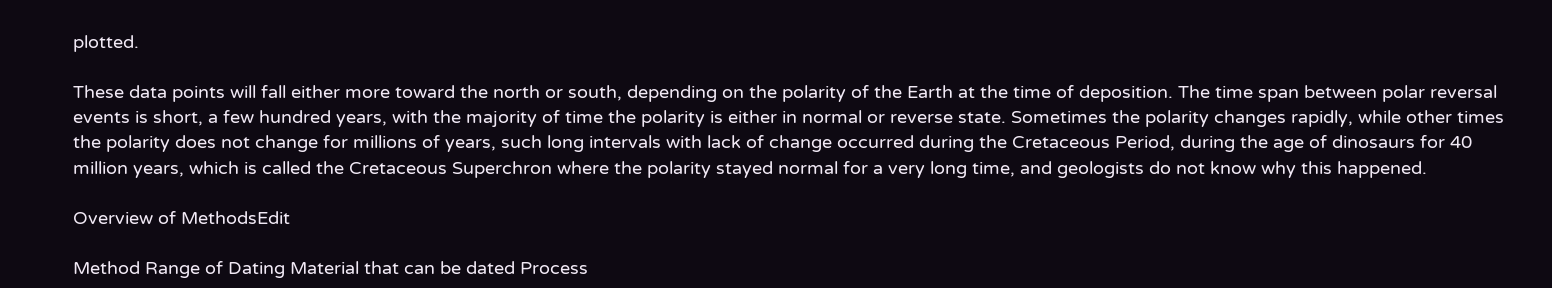plotted.

These data points will fall either more toward the north or south, depending on the polarity of the Earth at the time of deposition. The time span between polar reversal events is short, a few hundred years, with the majority of time the polarity is either in normal or reverse state. Sometimes the polarity changes rapidly, while other times the polarity does not change for millions of years, such long intervals with lack of change occurred during the Cretaceous Period, during the age of dinosaurs for 40 million years, which is called the Cretaceous Superchron where the polarity stayed normal for a very long time, and geologists do not know why this happened.

Overview of MethodsEdit

Method Range of Dating Material that can be dated Process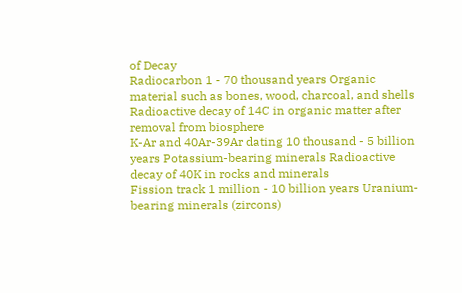of Decay
Radiocarbon 1 - 70 thousand years Organic material such as bones, wood, charcoal, and shells Radioactive decay of 14C in organic matter after removal from biosphere
K-Ar and 40Ar-39Ar dating 10 thousand - 5 billion years Potassium-bearing minerals Radioactive decay of 40K in rocks and minerals
Fission track 1 million - 10 billion years Uranium-bearing minerals (zircons)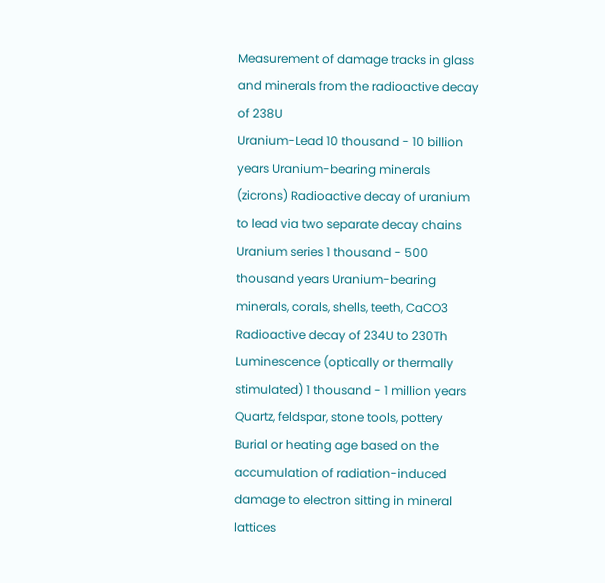Measurement of damage tracks in glass and minerals from the radioactive decay of 238U
Uranium-Lead 10 thousand - 10 billion years Uranium-bearing minerals (zicrons) Radioactive decay of uranium to lead via two separate decay chains
Uranium series 1 thousand - 500 thousand years Uranium-bearing minerals, corals, shells, teeth, CaCO3 Radioactive decay of 234U to 230Th
Luminescence (optically or thermally stimulated) 1 thousand - 1 million years Quartz, feldspar, stone tools, pottery Burial or heating age based on the accumulation of radiation-induced damage to electron sitting in mineral lattices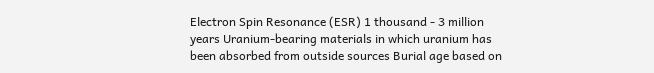Electron Spin Resonance (ESR) 1 thousand - 3 million years Uranium-bearing materials in which uranium has been absorbed from outside sources Burial age based on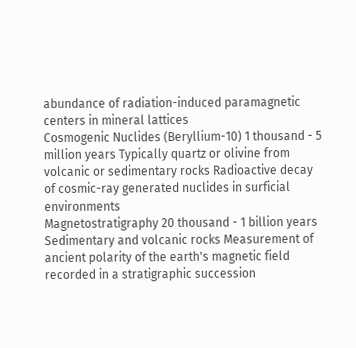abundance of radiation-induced paramagnetic centers in mineral lattices
Cosmogenic Nuclides (Beryllium-10) 1 thousand - 5 million years Typically quartz or olivine from volcanic or sedimentary rocks Radioactive decay of cosmic-ray generated nuclides in surficial environments
Magnetostratigraphy 20 thousand - 1 billion years Sedimentary and volcanic rocks Measurement of ancient polarity of the earth's magnetic field recorded in a stratigraphic succession